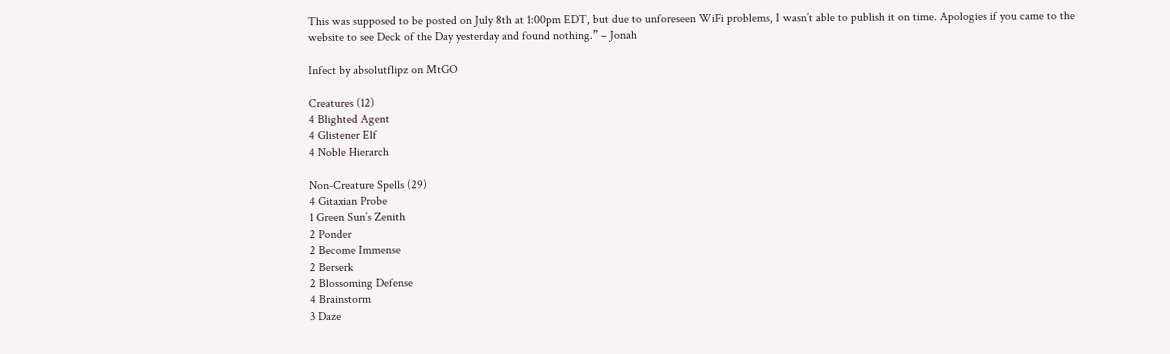This was supposed to be posted on July 8th at 1:00pm EDT, but due to unforeseen WiFi problems, I wasn’t able to publish it on time. Apologies if you came to the website to see Deck of the Day yesterday and found nothing.” – Jonah

Infect by absolutflipz on MtGO

Creatures (12)
4 Blighted Agent
4 Glistener Elf
4 Noble Hierarch

Non-Creature Spells (29)
4 Gitaxian Probe
1 Green Sun’s Zenith
2 Ponder
2 Become Immense
2 Berserk
2 Blossoming Defense
4 Brainstorm
3 Daze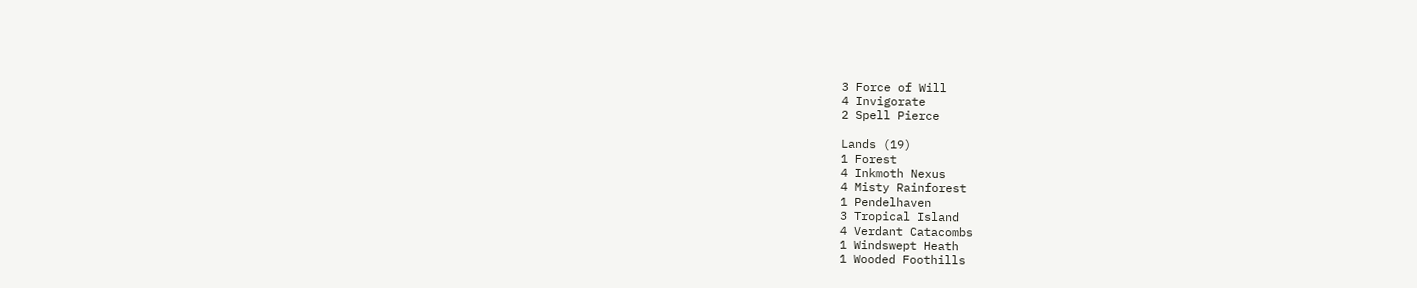3 Force of Will
4 Invigorate
2 Spell Pierce

Lands (19)
1 Forest
4 Inkmoth Nexus
4 Misty Rainforest
1 Pendelhaven
3 Tropical Island
4 Verdant Catacombs
1 Windswept Heath
1 Wooded Foothills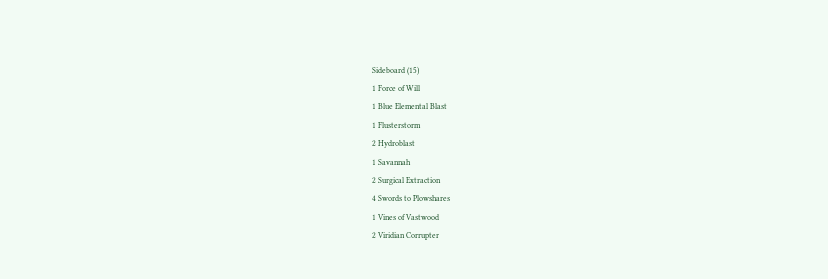Sideboard (15)
1 Force of Will
1 Blue Elemental Blast
1 Flusterstorm
2 Hydroblast
1 Savannah
2 Surgical Extraction
4 Swords to Plowshares
1 Vines of Vastwood
2 Viridian Corrupter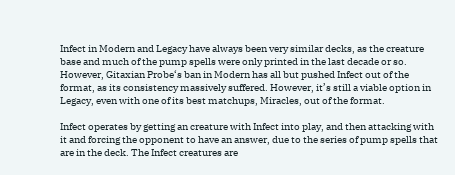Infect in Modern and Legacy have always been very similar decks, as the creature base and much of the pump spells were only printed in the last decade or so. However, Gitaxian Probe‘s ban in Modern has all but pushed Infect out of the format, as its consistency massively suffered. However, it’s still a viable option in Legacy, even with one of its best matchups, Miracles, out of the format.

Infect operates by getting an creature with Infect into play, and then attacking with it and forcing the opponent to have an answer, due to the series of pump spells that are in the deck. The Infect creatures are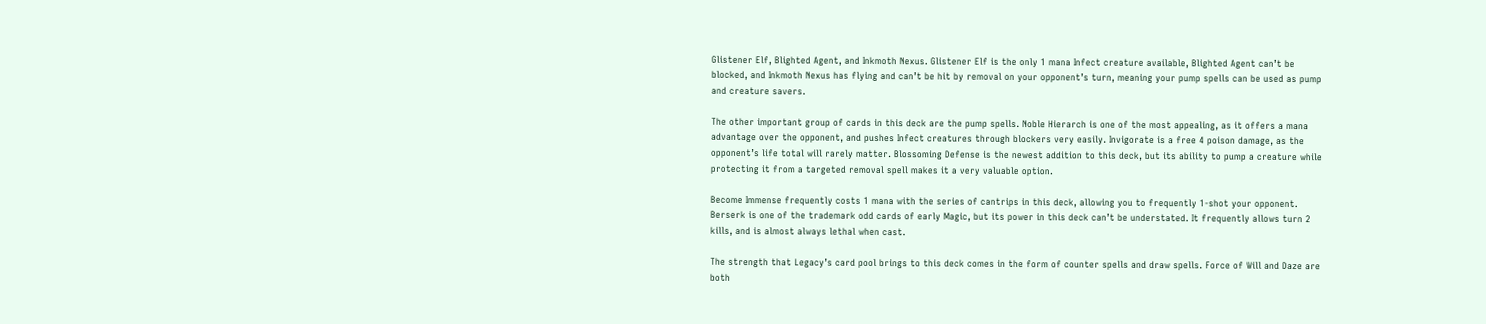Glistener Elf, Blighted Agent, and Inkmoth Nexus. Glistener Elf is the only 1 mana Infect creature available, Blighted Agent can’t be blocked, and Inkmoth Nexus has flying and can’t be hit by removal on your opponent’s turn, meaning your pump spells can be used as pump and creature savers.

The other important group of cards in this deck are the pump spells. Noble Hierarch is one of the most appealing, as it offers a mana advantage over the opponent, and pushes Infect creatures through blockers very easily. Invigorate is a free 4 poison damage, as the opponent’s life total will rarely matter. Blossoming Defense is the newest addition to this deck, but its ability to pump a creature while protecting it from a targeted removal spell makes it a very valuable option.

Become Immense frequently costs 1 mana with the series of cantrips in this deck, allowing you to frequently 1-shot your opponent. Berserk is one of the trademark odd cards of early Magic, but its power in this deck can’t be understated. It frequently allows turn 2 kills, and is almost always lethal when cast.

The strength that Legacy’s card pool brings to this deck comes in the form of counter spells and draw spells. Force of Will and Daze are both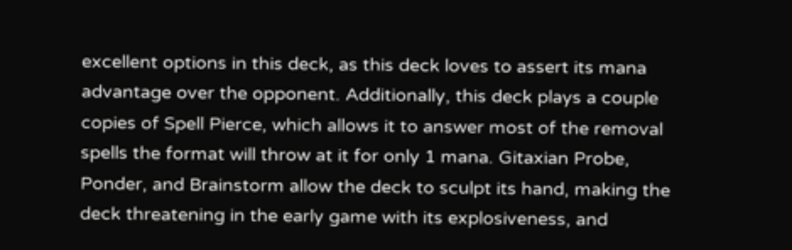excellent options in this deck, as this deck loves to assert its mana advantage over the opponent. Additionally, this deck plays a couple copies of Spell Pierce, which allows it to answer most of the removal spells the format will throw at it for only 1 mana. Gitaxian Probe, Ponder, and Brainstorm allow the deck to sculpt its hand, making the deck threatening in the early game with its explosiveness, and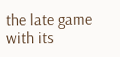the late game with its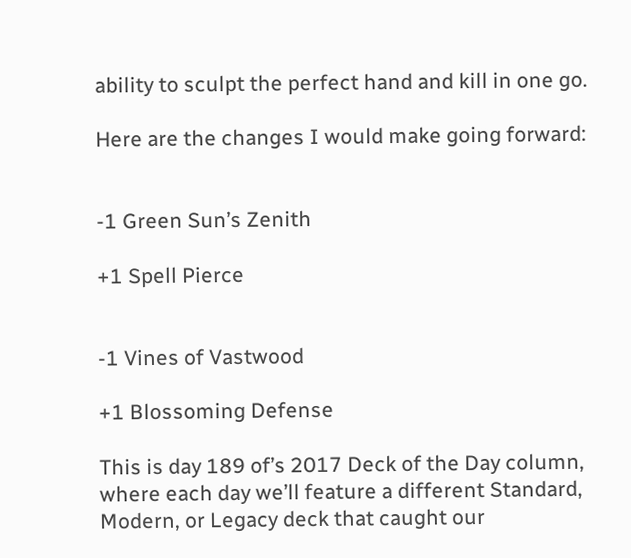ability to sculpt the perfect hand and kill in one go.

Here are the changes I would make going forward:


-1 Green Sun’s Zenith

+1 Spell Pierce


-1 Vines of Vastwood

+1 Blossoming Defense

This is day 189 of’s 2017 Deck of the Day column, where each day we’ll feature a different Standard, Modern, or Legacy deck that caught our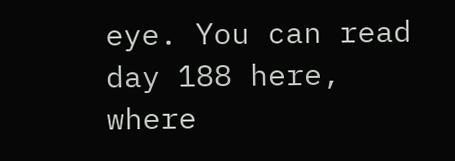eye. You can read day 188 here, where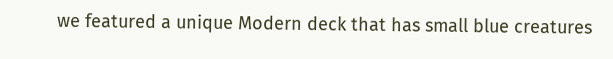we featured a unique Modern deck that has small blue creatures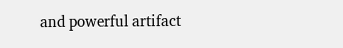and powerful artifact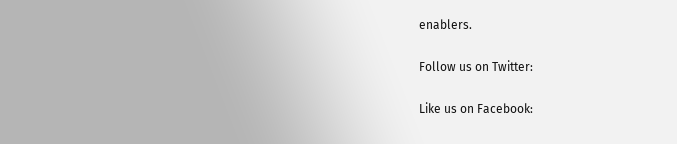enablers.

Follow us on Twitter:

Like us on Facebook: